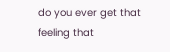do you ever get that feeling that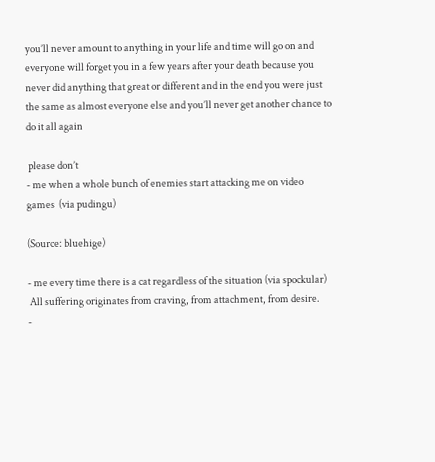you’ll never amount to anything in your life and time will go on and everyone will forget you in a few years after your death because you never did anything that great or different and in the end you were just the same as almost everyone else and you’ll never get another chance to do it all again

 please don’t
- me when a whole bunch of enemies start attacking me on video games  (via pudingu)

(Source: bluehige)

- me every time there is a cat regardless of the situation (via spockular)
 All suffering originates from craving, from attachment, from desire.
-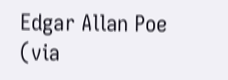Edgar Allan Poe (via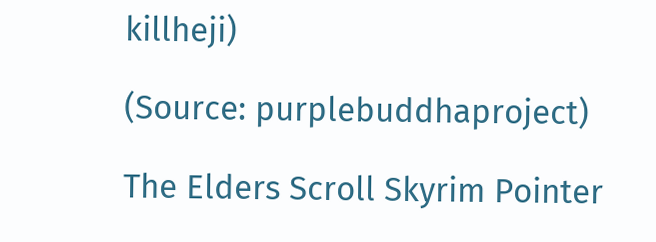killheji)

(Source: purplebuddhaproject)

The Elders Scroll Skyrim Pointer